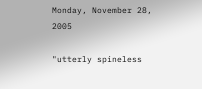Monday, November 28, 2005

"utterly spineless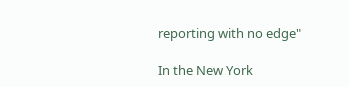reporting with no edge"

In the New York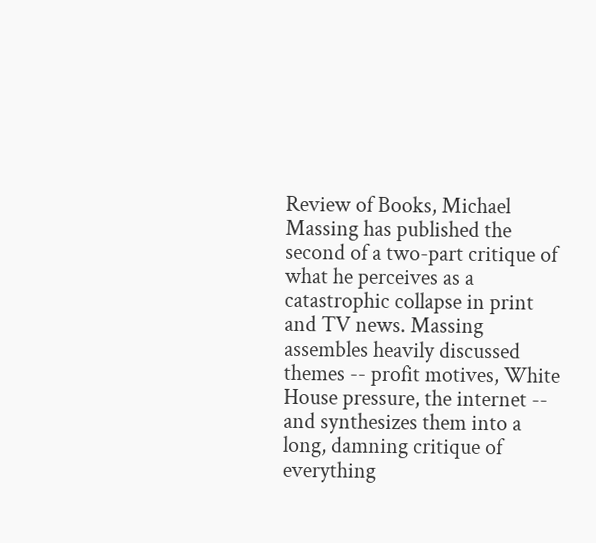Review of Books, Michael Massing has published the second of a two-part critique of what he perceives as a catastrophic collapse in print and TV news. Massing assembles heavily discussed themes -- profit motives, White House pressure, the internet -- and synthesizes them into a long, damning critique of everything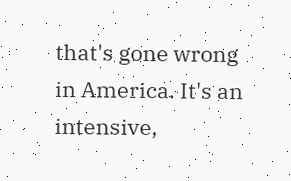that's gone wrong in America. It's an intensive,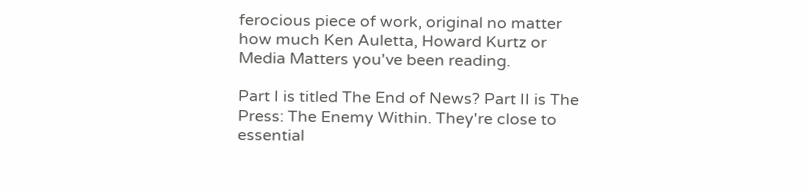ferocious piece of work, original no matter how much Ken Auletta, Howard Kurtz or Media Matters you've been reading.

Part I is titled The End of News? Part II is The Press: The Enemy Within. They're close to essential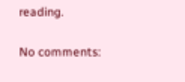reading.

No comments: